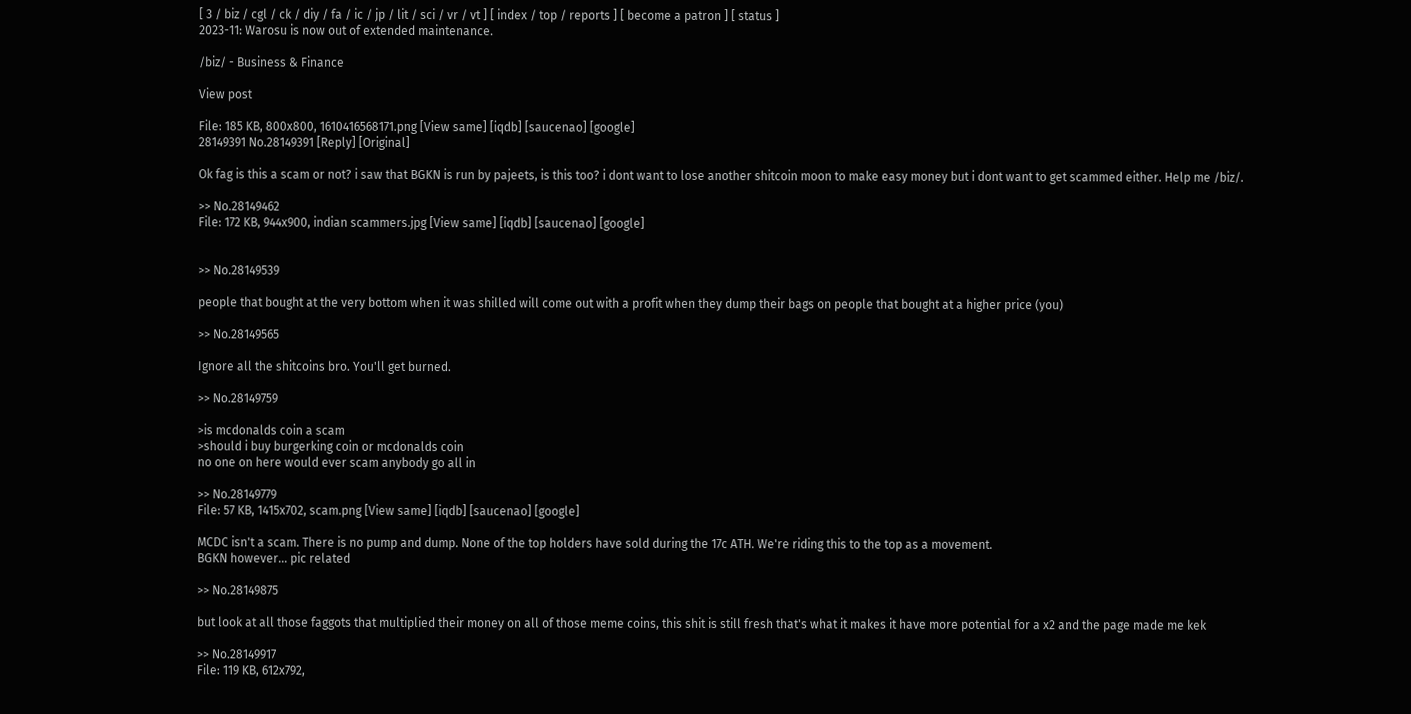[ 3 / biz / cgl / ck / diy / fa / ic / jp / lit / sci / vr / vt ] [ index / top / reports ] [ become a patron ] [ status ]
2023-11: Warosu is now out of extended maintenance.

/biz/ - Business & Finance

View post

File: 185 KB, 800x800, 1610416568171.png [View same] [iqdb] [saucenao] [google]
28149391 No.28149391 [Reply] [Original]

Ok fag is this a scam or not? i saw that BGKN is run by pajeets, is this too? i dont want to lose another shitcoin moon to make easy money but i dont want to get scammed either. Help me /biz/.

>> No.28149462
File: 172 KB, 944x900, indian scammers.jpg [View same] [iqdb] [saucenao] [google]


>> No.28149539

people that bought at the very bottom when it was shilled will come out with a profit when they dump their bags on people that bought at a higher price (you)

>> No.28149565

Ignore all the shitcoins bro. You'll get burned.

>> No.28149759

>is mcdonalds coin a scam
>should i buy burgerking coin or mcdonalds coin
no one on here would ever scam anybody go all in

>> No.28149779
File: 57 KB, 1415x702, scam.png [View same] [iqdb] [saucenao] [google]

MCDC isn't a scam. There is no pump and dump. None of the top holders have sold during the 17c ATH. We're riding this to the top as a movement.
BGKN however... pic related

>> No.28149875

but look at all those faggots that multiplied their money on all of those meme coins, this shit is still fresh that's what it makes it have more potential for a x2 and the page made me kek

>> No.28149917
File: 119 KB, 612x792,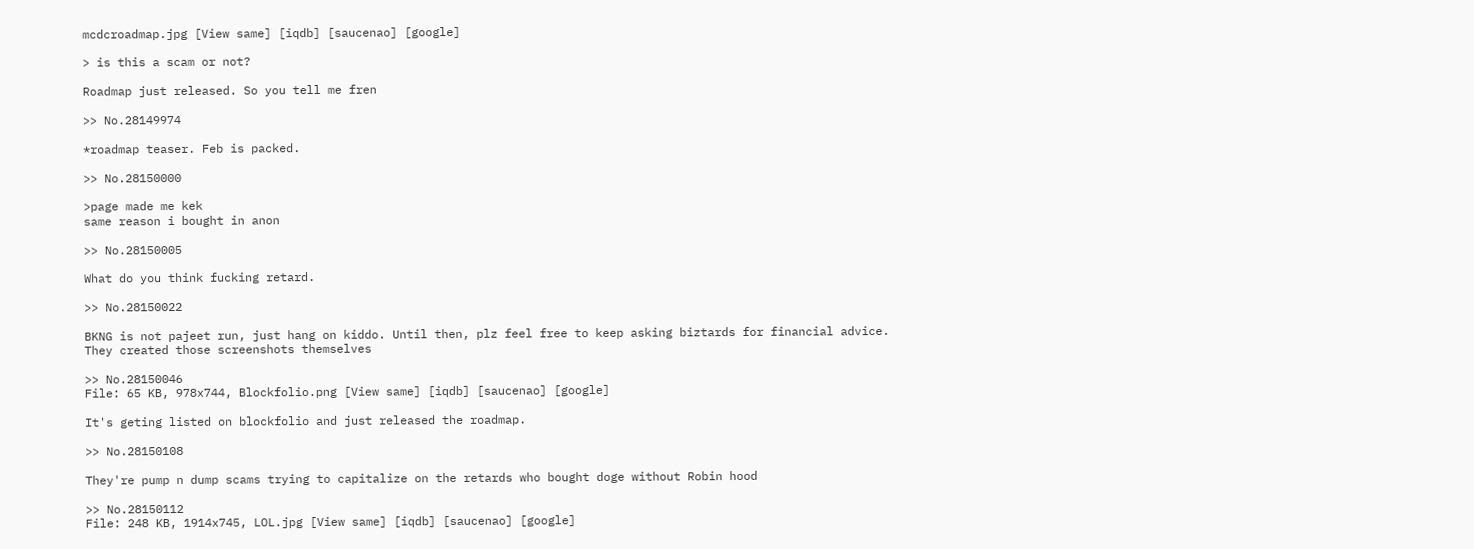mcdcroadmap.jpg [View same] [iqdb] [saucenao] [google]

> is this a scam or not?

Roadmap just released. So you tell me fren

>> No.28149974

*roadmap teaser. Feb is packed.

>> No.28150000

>page made me kek
same reason i bought in anon

>> No.28150005

What do you think fucking retard.

>> No.28150022

BKNG is not pajeet run, just hang on kiddo. Until then, plz feel free to keep asking biztards for financial advice. They created those screenshots themselves

>> No.28150046
File: 65 KB, 978x744, Blockfolio.png [View same] [iqdb] [saucenao] [google]

It's geting listed on blockfolio and just released the roadmap.

>> No.28150108

They're pump n dump scams trying to capitalize on the retards who bought doge without Robin hood

>> No.28150112
File: 248 KB, 1914x745, LOL.jpg [View same] [iqdb] [saucenao] [google]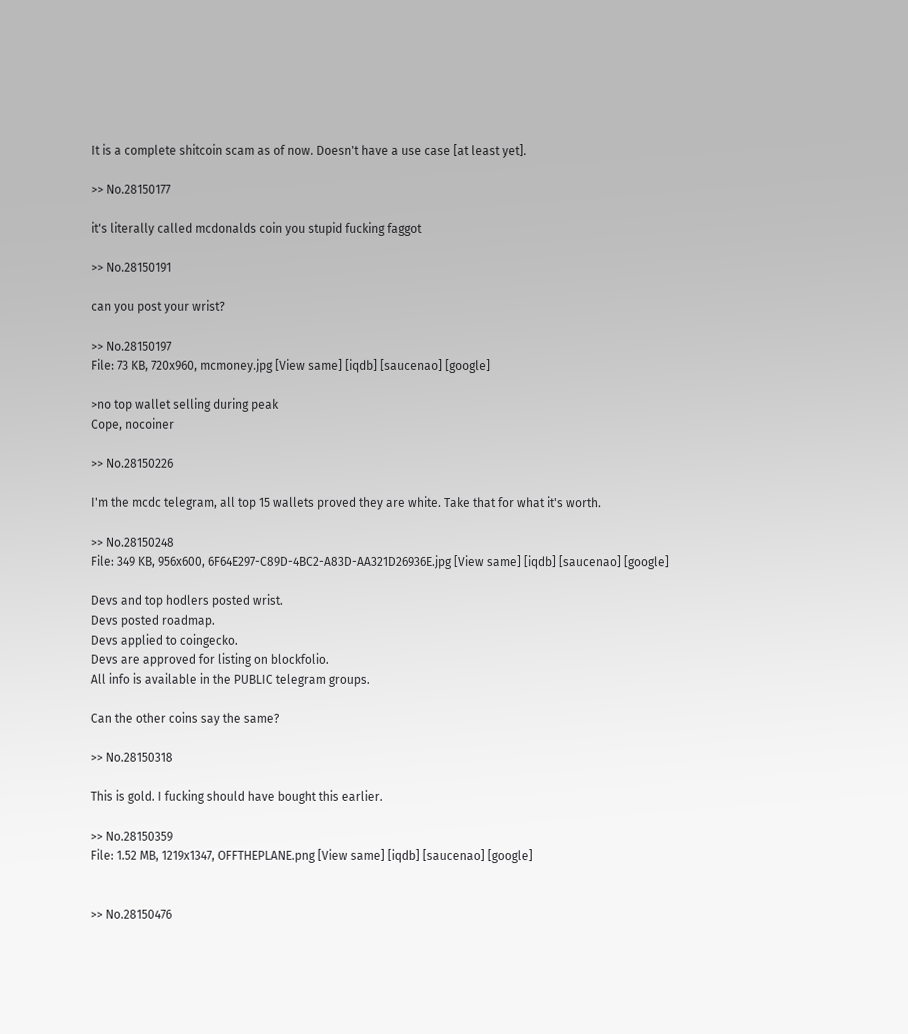It is a complete shitcoin scam as of now. Doesn't have a use case [at least yet].

>> No.28150177

it's literally called mcdonalds coin you stupid fucking faggot

>> No.28150191

can you post your wrist?

>> No.28150197
File: 73 KB, 720x960, mcmoney.jpg [View same] [iqdb] [saucenao] [google]

>no top wallet selling during peak
Cope, nocoiner

>> No.28150226

I'm the mcdc telegram, all top 15 wallets proved they are white. Take that for what it's worth.

>> No.28150248
File: 349 KB, 956x600, 6F64E297-C89D-4BC2-A83D-AA321D26936E.jpg [View same] [iqdb] [saucenao] [google]

Devs and top hodlers posted wrist.
Devs posted roadmap.
Devs applied to coingecko.
Devs are approved for listing on blockfolio.
All info is available in the PUBLIC telegram groups.

Can the other coins say the same?

>> No.28150318

This is gold. I fucking should have bought this earlier.

>> No.28150359
File: 1.52 MB, 1219x1347, OFFTHEPLANE.png [View same] [iqdb] [saucenao] [google]


>> No.28150476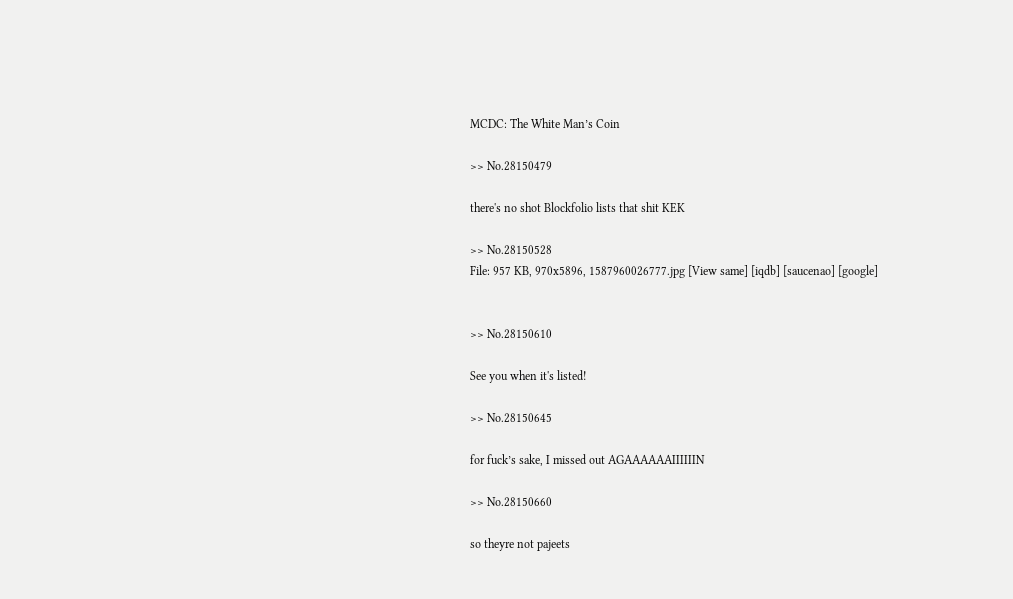MCDC: The White Man’s Coin

>> No.28150479

there's no shot Blockfolio lists that shit KEK

>> No.28150528
File: 957 KB, 970x5896, 1587960026777.jpg [View same] [iqdb] [saucenao] [google]


>> No.28150610

See you when it's listed!

>> No.28150645

for fuck’s sake, I missed out AGAAAAAAIIIIIIN

>> No.28150660

so theyre not pajeets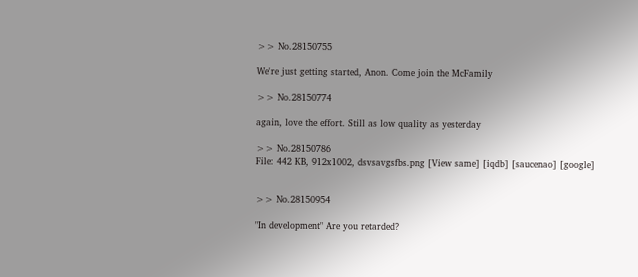>> No.28150755

We're just getting started, Anon. Come join the McFamily

>> No.28150774

again, love the effort. Still as low quality as yesterday

>> No.28150786
File: 442 KB, 912x1002, dsvsavgsfbs.png [View same] [iqdb] [saucenao] [google]


>> No.28150954

"In development" Are you retarded?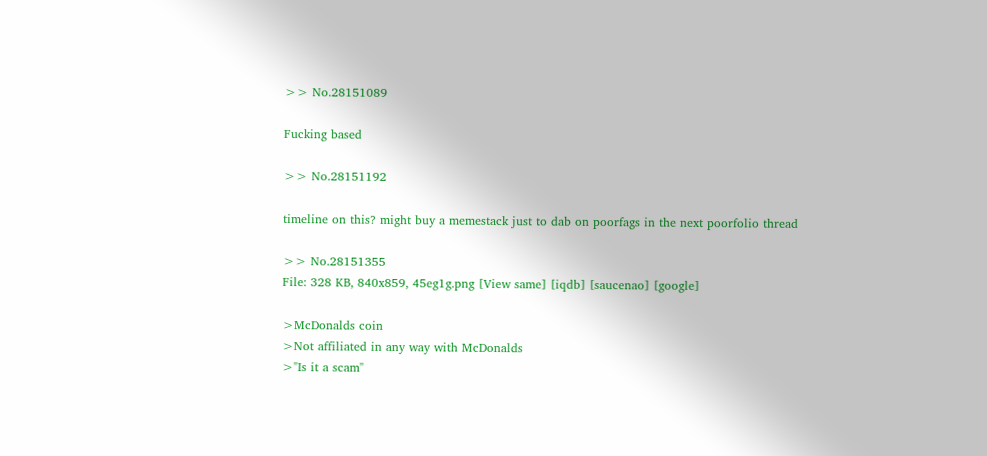>> No.28151089

Fucking based

>> No.28151192

timeline on this? might buy a memestack just to dab on poorfags in the next poorfolio thread

>> No.28151355
File: 328 KB, 840x859, 45eg1g.png [View same] [iqdb] [saucenao] [google]

>McDonalds coin
>Not affiliated in any way with McDonalds
>"Is it a scam"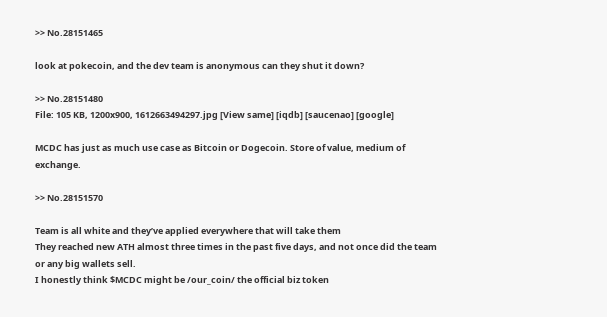>> No.28151465

look at pokecoin, and the dev team is anonymous can they shut it down?

>> No.28151480
File: 105 KB, 1200x900, 1612663494297.jpg [View same] [iqdb] [saucenao] [google]

MCDC has just as much use case as Bitcoin or Dogecoin. Store of value, medium of exchange.

>> No.28151570

Team is all white and they’ve applied everywhere that will take them
They reached new ATH almost three times in the past five days, and not once did the team or any big wallets sell.
I honestly think $MCDC might be /our_coin/ the official biz token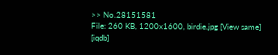>> No.28151581
File: 260 KB, 1200x1600, birdie.jpg [View same] [iqdb]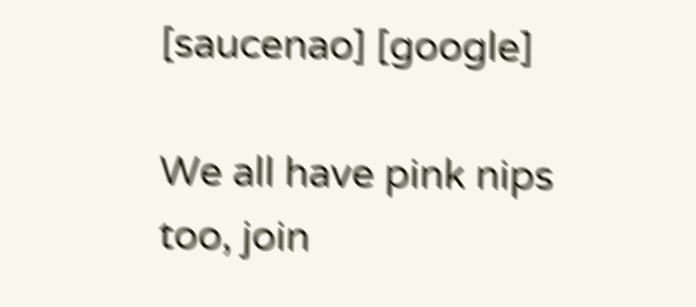[saucenao] [google]

We all have pink nips too, join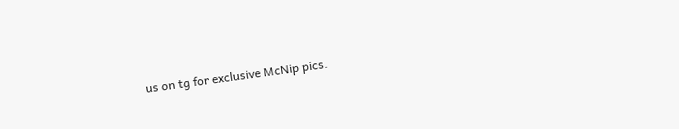us on tg for exclusive McNip pics.